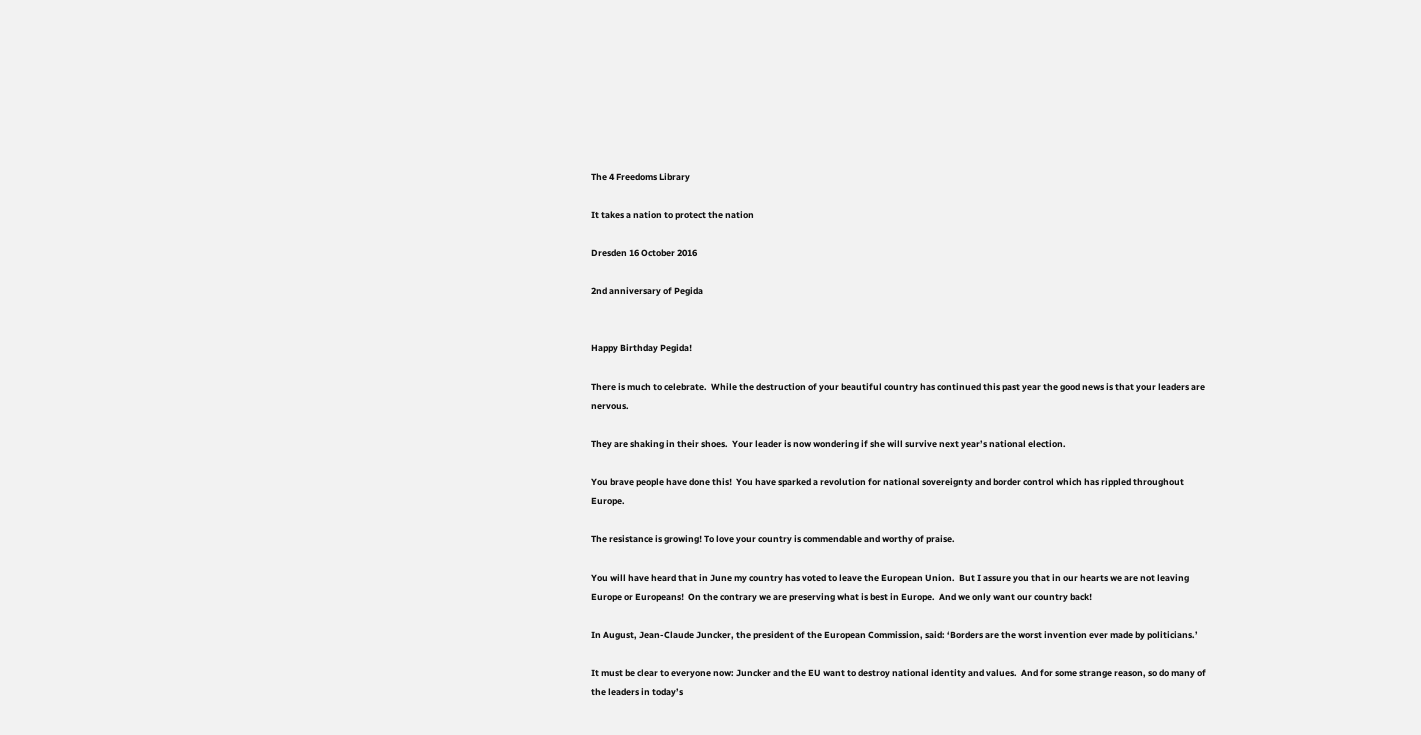The 4 Freedoms Library

It takes a nation to protect the nation

Dresden 16 October 2016

2nd anniversary of Pegida


Happy Birthday Pegida!

There is much to celebrate.  While the destruction of your beautiful country has continued this past year the good news is that your leaders are nervous.

They are shaking in their shoes.  Your leader is now wondering if she will survive next year’s national election.

You brave people have done this!  You have sparked a revolution for national sovereignty and border control which has rippled throughout Europe.

The resistance is growing! To love your country is commendable and worthy of praise.

You will have heard that in June my country has voted to leave the European Union.  But I assure you that in our hearts we are not leaving Europe or Europeans!  On the contrary we are preserving what is best in Europe.  And we only want our country back!

In August, Jean-Claude Juncker, the president of the European Commission, said: ‘Borders are the worst invention ever made by politicians.’

It must be clear to everyone now: Juncker and the EU want to destroy national identity and values.  And for some strange reason, so do many of the leaders in today’s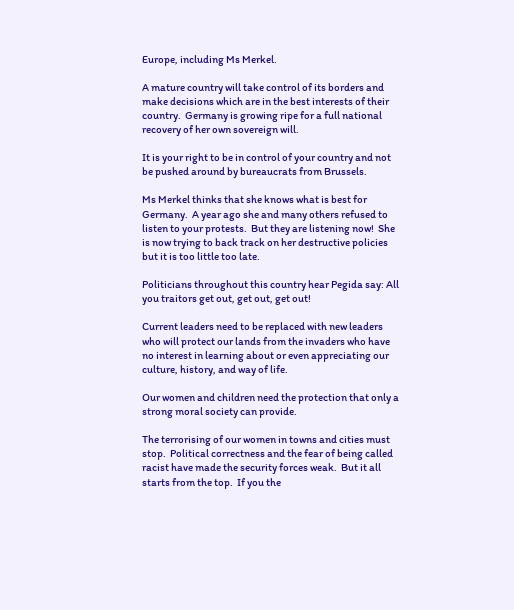Europe, including Ms Merkel.

A mature country will take control of its borders and make decisions which are in the best interests of their country.  Germany is growing ripe for a full national recovery of her own sovereign will.

It is your right to be in control of your country and not be pushed around by bureaucrats from Brussels.

Ms Merkel thinks that she knows what is best for Germany.  A year ago she and many others refused to listen to your protests.  But they are listening now!  She is now trying to back track on her destructive policies but it is too little too late.

Politicians throughout this country hear Pegida say: All you traitors get out, get out, get out!

Current leaders need to be replaced with new leaders who will protect our lands from the invaders who have no interest in learning about or even appreciating our culture, history, and way of life.

Our women and children need the protection that only a strong moral society can provide.

The terrorising of our women in towns and cities must stop.  Political correctness and the fear of being called racist have made the security forces weak.  But it all starts from the top.  If you the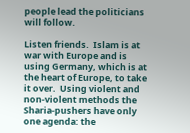people lead the politicians will follow.

Listen friends.  Islam is at war with Europe and is using Germany, which is at the heart of Europe, to take it over.  Using violent and non-violent methods the Sharia-pushers have only one agenda: the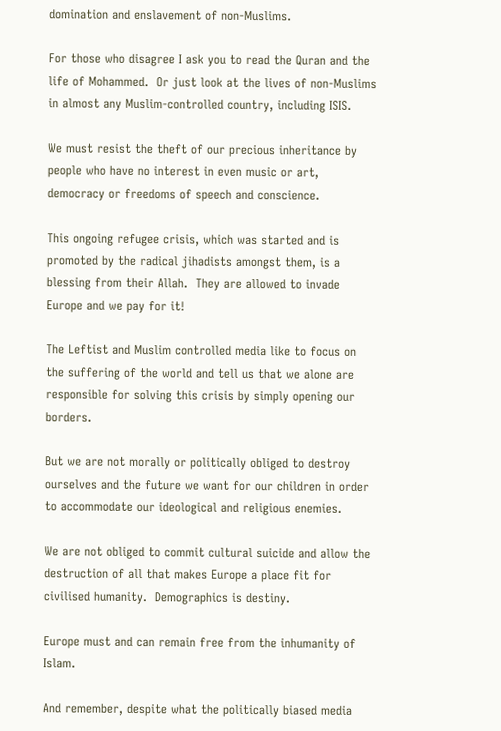domination and enslavement of non-Muslims.

For those who disagree I ask you to read the Quran and the life of Mohammed.  Or just look at the lives of non-Muslims in almost any Muslim-controlled country, including ISIS.

We must resist the theft of our precious inheritance by people who have no interest in even music or art, democracy or freedoms of speech and conscience.

This ongoing refugee crisis, which was started and is promoted by the radical jihadists amongst them, is a blessing from their Allah.  They are allowed to invade Europe and we pay for it!

The Leftist and Muslim controlled media like to focus on the suffering of the world and tell us that we alone are responsible for solving this crisis by simply opening our borders.

But we are not morally or politically obliged to destroy ourselves and the future we want for our children in order to accommodate our ideological and religious enemies.

We are not obliged to commit cultural suicide and allow the destruction of all that makes Europe a place fit for civilised humanity.  Demographics is destiny.

Europe must and can remain free from the inhumanity of Islam.

And remember, despite what the politically biased media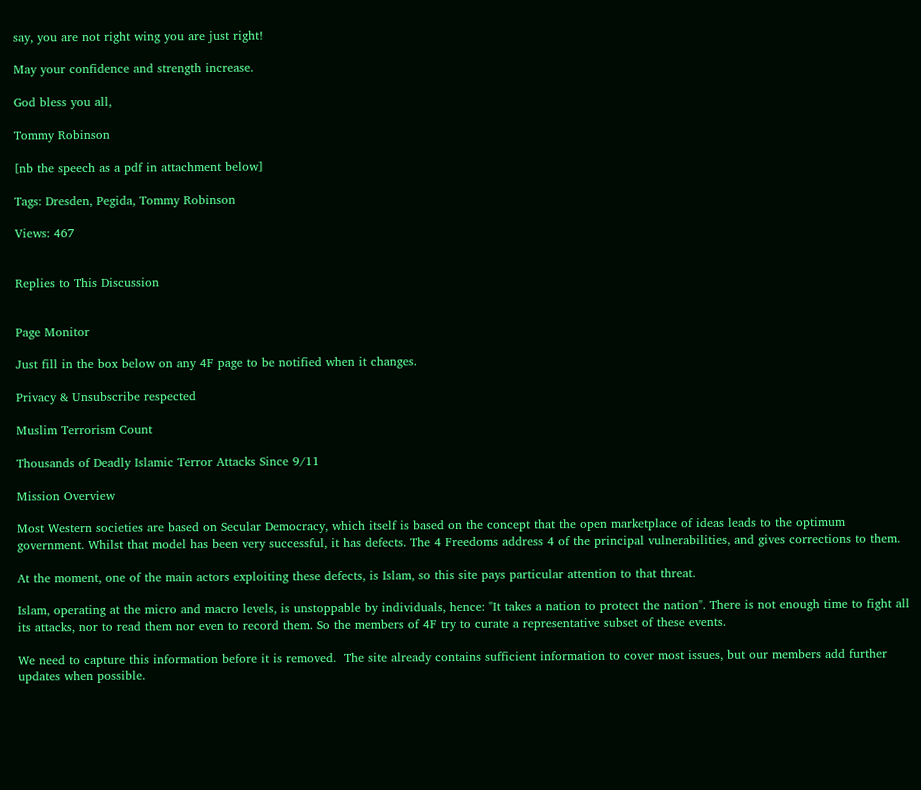say, you are not right wing you are just right!

May your confidence and strength increase.

God bless you all,

Tommy Robinson

[nb the speech as a pdf in attachment below]

Tags: Dresden, Pegida, Tommy Robinson

Views: 467


Replies to This Discussion


Page Monitor

Just fill in the box below on any 4F page to be notified when it changes.

Privacy & Unsubscribe respected

Muslim Terrorism Count

Thousands of Deadly Islamic Terror Attacks Since 9/11

Mission Overview

Most Western societies are based on Secular Democracy, which itself is based on the concept that the open marketplace of ideas leads to the optimum government. Whilst that model has been very successful, it has defects. The 4 Freedoms address 4 of the principal vulnerabilities, and gives corrections to them.

At the moment, one of the main actors exploiting these defects, is Islam, so this site pays particular attention to that threat.

Islam, operating at the micro and macro levels, is unstoppable by individuals, hence: "It takes a nation to protect the nation". There is not enough time to fight all its attacks, nor to read them nor even to record them. So the members of 4F try to curate a representative subset of these events.

We need to capture this information before it is removed.  The site already contains sufficient information to cover most issues, but our members add further updates when possible.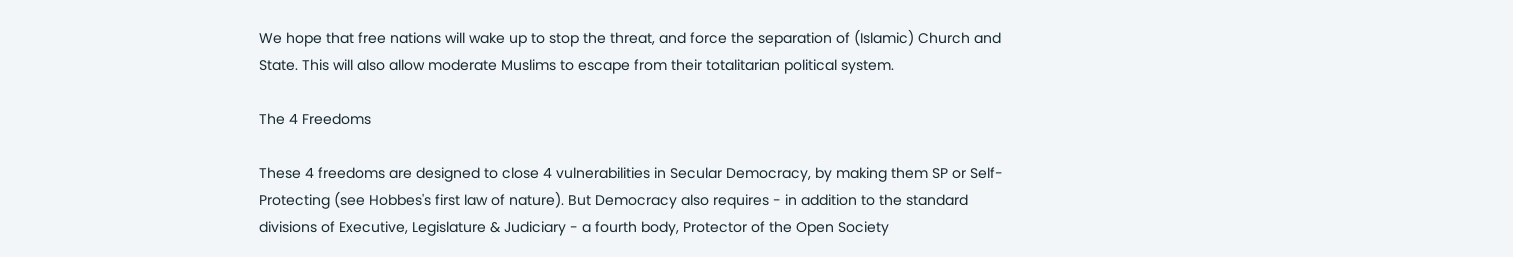We hope that free nations will wake up to stop the threat, and force the separation of (Islamic) Church and State. This will also allow moderate Muslims to escape from their totalitarian political system.

The 4 Freedoms

These 4 freedoms are designed to close 4 vulnerabilities in Secular Democracy, by making them SP or Self-Protecting (see Hobbes's first law of nature). But Democracy also requires - in addition to the standard divisions of Executive, Legislature & Judiciary - a fourth body, Protector of the Open Society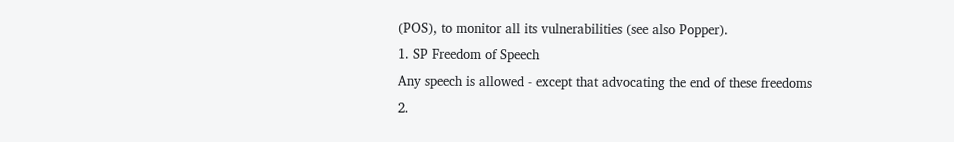(POS), to monitor all its vulnerabilities (see also Popper).
1. SP Freedom of Speech
Any speech is allowed - except that advocating the end of these freedoms
2.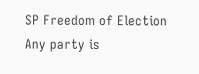SP Freedom of Election
Any party is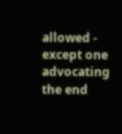allowed - except one advocating the end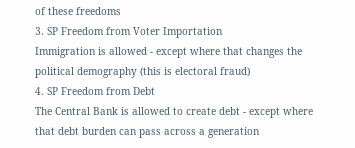of these freedoms
3. SP Freedom from Voter Importation
Immigration is allowed - except where that changes the political demography (this is electoral fraud)
4. SP Freedom from Debt
The Central Bank is allowed to create debt - except where that debt burden can pass across a generation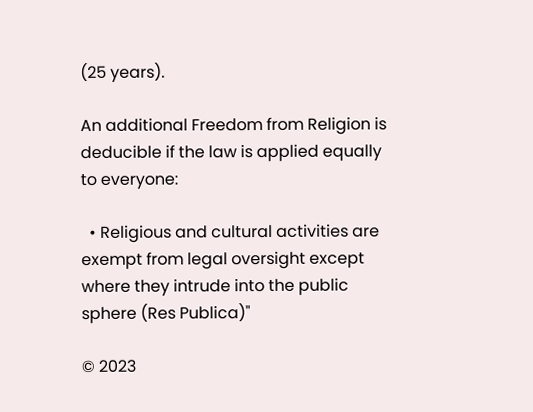(25 years).

An additional Freedom from Religion is deducible if the law is applied equally to everyone:

  • Religious and cultural activities are exempt from legal oversight except where they intrude into the public sphere (Res Publica)"

© 2023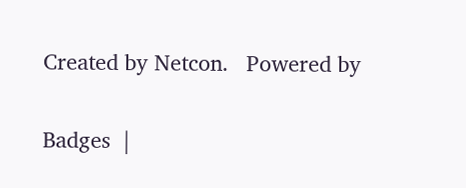Created by Netcon.   Powered by

Badges  |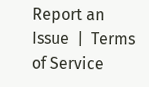Report an Issue  |  Terms of Service